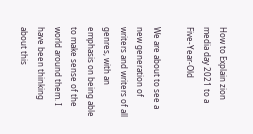How to Explain zion media day 2021 to a Five-Year-Old

We are about to see a new generation of writers and writers of all genres, with an emphasis on being able to make sense of the world around them. I have been thinking about this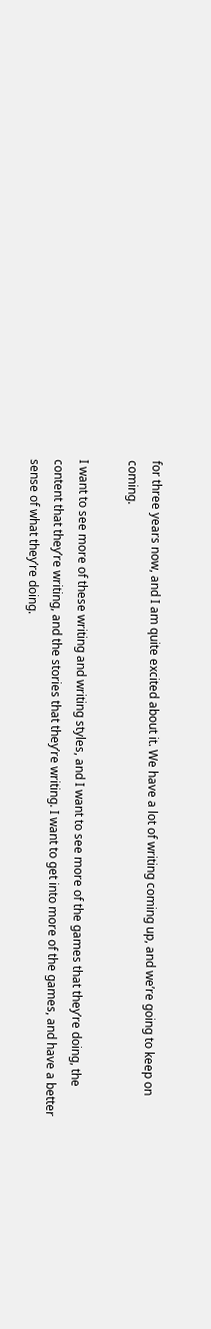for three years now, and I am quite excited about it. We have a lot of writing coming up, and we’re going to keep on coming.

I want to see more of these writing and writing styles, and I want to see more of the games that they’re doing, the content that they’re writing, and the stories that they’re writing. I want to get into more of the games, and have a better sense of what they’re doing.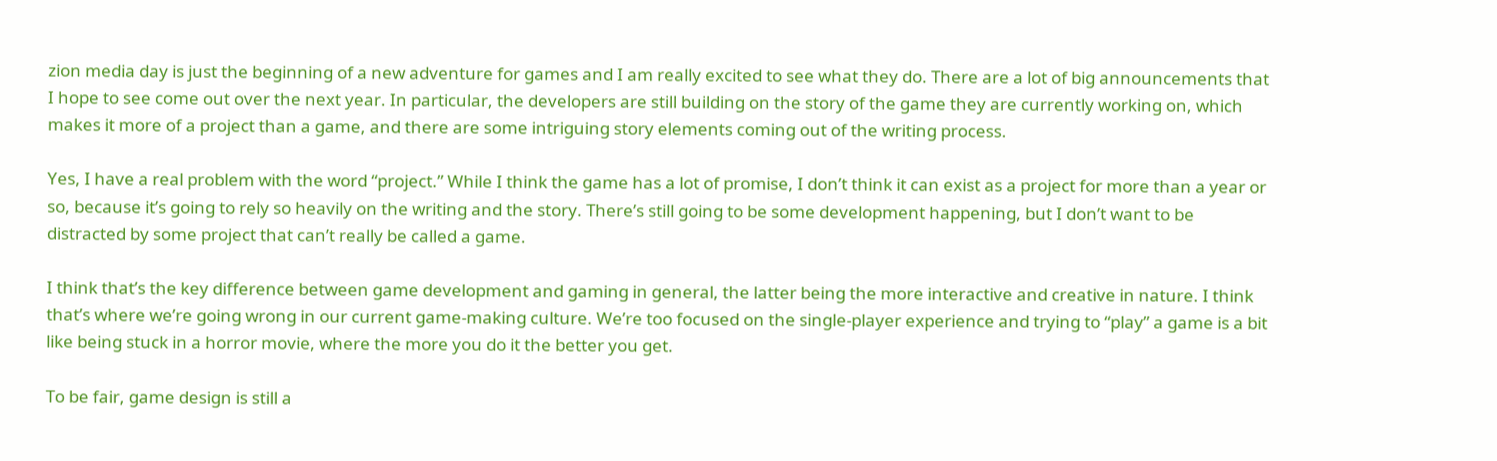zion media day is just the beginning of a new adventure for games and I am really excited to see what they do. There are a lot of big announcements that I hope to see come out over the next year. In particular, the developers are still building on the story of the game they are currently working on, which makes it more of a project than a game, and there are some intriguing story elements coming out of the writing process.

Yes, I have a real problem with the word “project.” While I think the game has a lot of promise, I don’t think it can exist as a project for more than a year or so, because it’s going to rely so heavily on the writing and the story. There’s still going to be some development happening, but I don’t want to be distracted by some project that can’t really be called a game.

I think that’s the key difference between game development and gaming in general, the latter being the more interactive and creative in nature. I think that’s where we’re going wrong in our current game-making culture. We’re too focused on the single-player experience and trying to “play” a game is a bit like being stuck in a horror movie, where the more you do it the better you get.

To be fair, game design is still a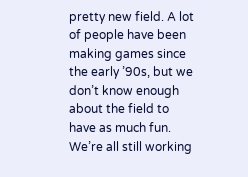pretty new field. A lot of people have been making games since the early ’90s, but we don’t know enough about the field to have as much fun. We’re all still working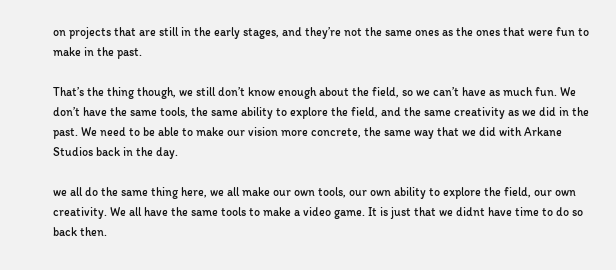on projects that are still in the early stages, and they’re not the same ones as the ones that were fun to make in the past.

That’s the thing though, we still don’t know enough about the field, so we can’t have as much fun. We don’t have the same tools, the same ability to explore the field, and the same creativity as we did in the past. We need to be able to make our vision more concrete, the same way that we did with Arkane Studios back in the day.

we all do the same thing here, we all make our own tools, our own ability to explore the field, our own creativity. We all have the same tools to make a video game. It is just that we didnt have time to do so back then.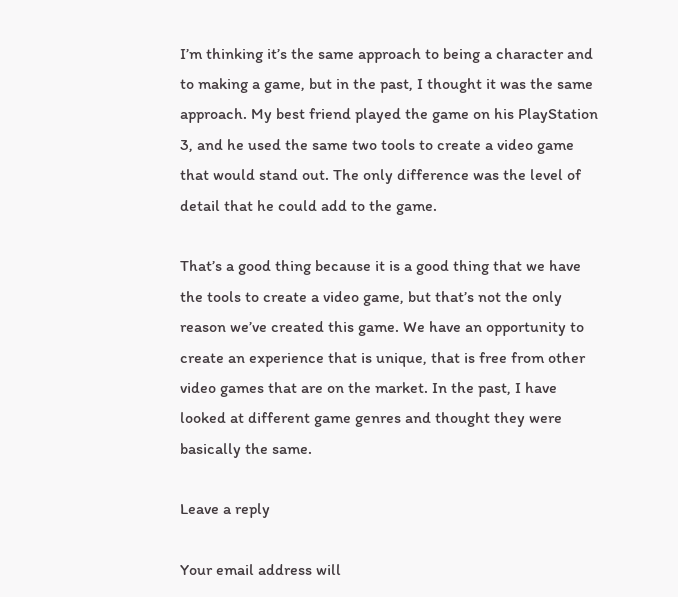I’m thinking it’s the same approach to being a character and to making a game, but in the past, I thought it was the same approach. My best friend played the game on his PlayStation 3, and he used the same two tools to create a video game that would stand out. The only difference was the level of detail that he could add to the game.

That’s a good thing because it is a good thing that we have the tools to create a video game, but that’s not the only reason we’ve created this game. We have an opportunity to create an experience that is unique, that is free from other video games that are on the market. In the past, I have looked at different game genres and thought they were basically the same.

Leave a reply

Your email address will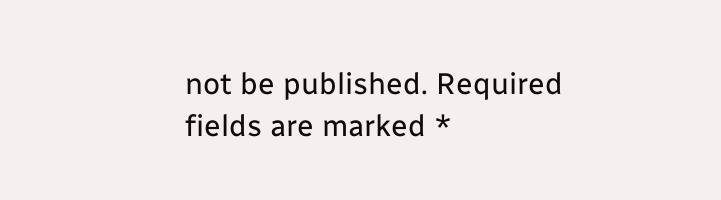not be published. Required fields are marked *